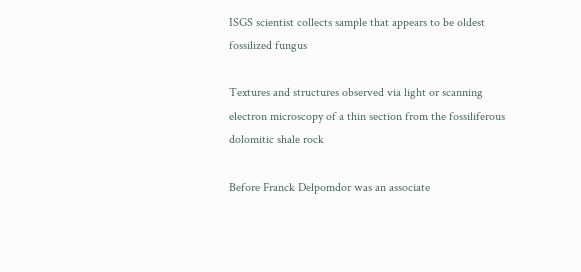ISGS scientist collects sample that appears to be oldest fossilized fungus

Textures and structures observed via light or scanning electron microscopy of a thin section from the fossiliferous dolomitic shale rock

Before Franck Delpomdor was an associate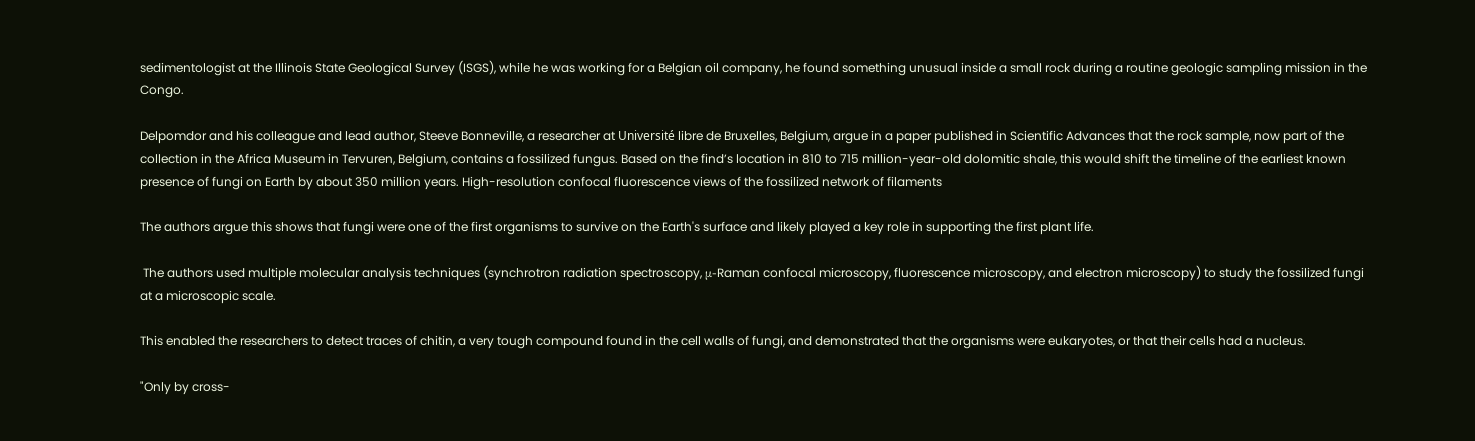sedimentologist at the Illinois State Geological Survey (ISGS), while he was working for a Belgian oil company, he found something unusual inside a small rock during a routine geologic sampling mission in the Congo.

Delpomdor and his colleague and lead author, Steeve Bonneville, a researcher at Université libre de Bruxelles, Belgium, argue in a paper published in Scientific Advances that the rock sample, now part of the collection in the Africa Museum in Tervuren, Belgium, contains a fossilized fungus. Based on the find’s location in 810 to 715 million-year-old dolomitic shale, this would shift the timeline of the earliest known presence of fungi on Earth by about 350 million years. High-resolution confocal fluorescence views of the fossilized network of filaments

The authors argue this shows that fungi were one of the first organisms to survive on the Earth's surface and likely played a key role in supporting the first plant life.

 The authors used multiple molecular analysis techniques (synchrotron radiation spectroscopy, μ-Raman confocal microscopy, fluorescence microscopy, and electron microscopy) to study the fossilized fungi at a microscopic scale.

This enabled the researchers to detect traces of chitin, a very tough compound found in the cell walls of fungi, and demonstrated that the organisms were eukaryotes, or that their cells had a nucleus.

"Only by cross-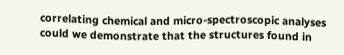correlating chemical and micro-spectroscopic analyses could we demonstrate that the structures found in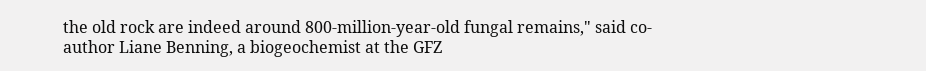the old rock are indeed around 800-million-year-old fungal remains," said co-author Liane Benning, a biogeochemist at the GFZ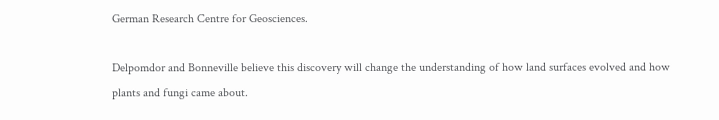German Research Centre for Geosciences.

Delpomdor and Bonneville believe this discovery will change the understanding of how land surfaces evolved and how plants and fungi came about.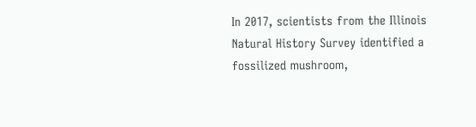In 2017, scientists from the Illinois Natural History Survey identified a fossilized mushroom,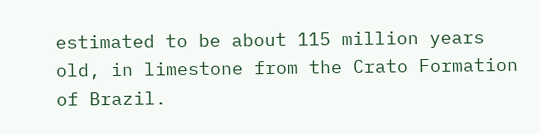estimated to be about 115 million years old, in limestone from the Crato Formation of Brazil.